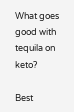What goes good with tequila on keto?

Best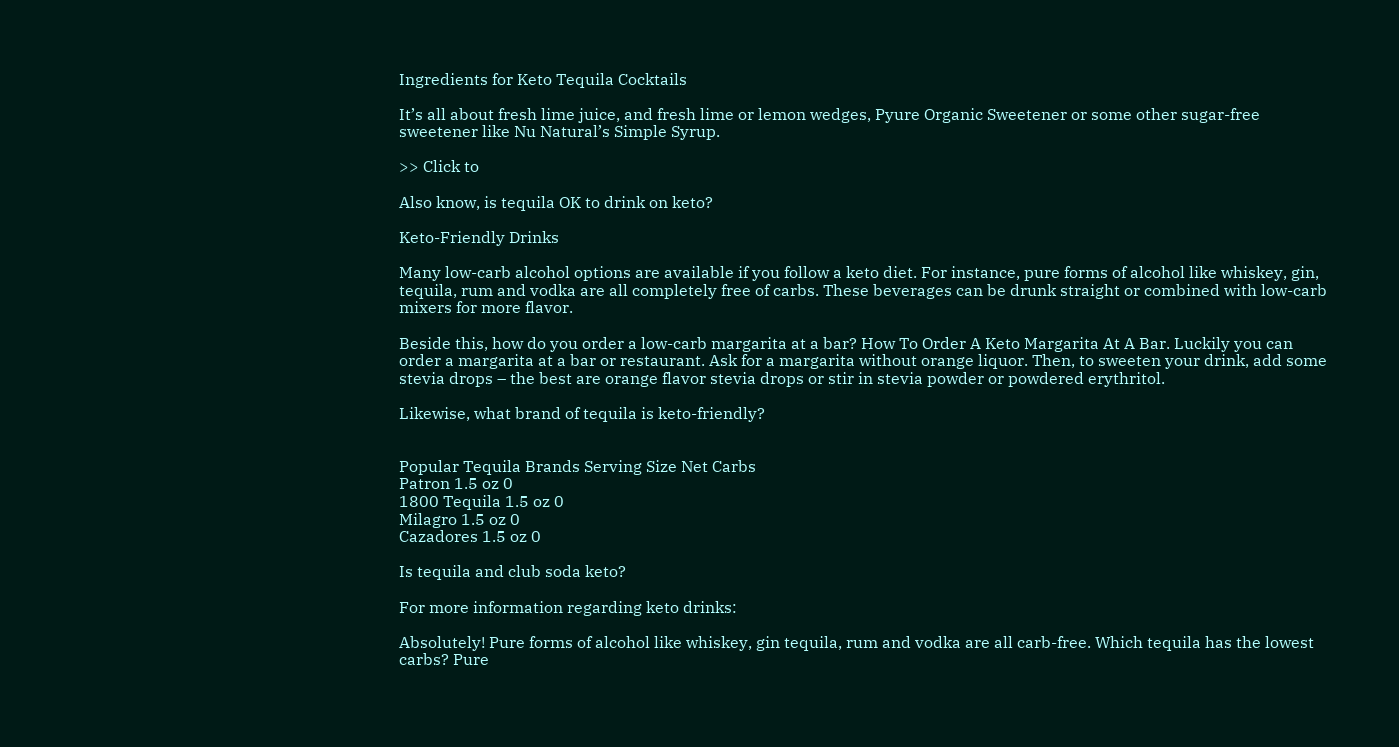Ingredients for Keto Tequila Cocktails

It’s all about fresh lime juice, and fresh lime or lemon wedges, Pyure Organic Sweetener or some other sugar-free sweetener like Nu Natural’s Simple Syrup.

>> Click to

Also know, is tequila OK to drink on keto?

Keto-Friendly Drinks

Many low-carb alcohol options are available if you follow a keto diet. For instance, pure forms of alcohol like whiskey, gin, tequila, rum and vodka are all completely free of carbs. These beverages can be drunk straight or combined with low-carb mixers for more flavor.

Beside this, how do you order a low-carb margarita at a bar? How To Order A Keto Margarita At A Bar. Luckily you can order a margarita at a bar or restaurant. Ask for a margarita without orange liquor. Then, to sweeten your drink, add some stevia drops – the best are orange flavor stevia drops or stir in stevia powder or powdered erythritol.

Likewise, what brand of tequila is keto-friendly?


Popular Tequila Brands Serving Size Net Carbs
Patron 1.5 oz 0
1800 Tequila 1.5 oz 0
Milagro 1.5 oz 0
Cazadores 1.5 oz 0

Is tequila and club soda keto?

For more information regarding keto drinks:

Absolutely! Pure forms of alcohol like whiskey, gin tequila, rum and vodka are all carb-free. Which tequila has the lowest carbs? Pure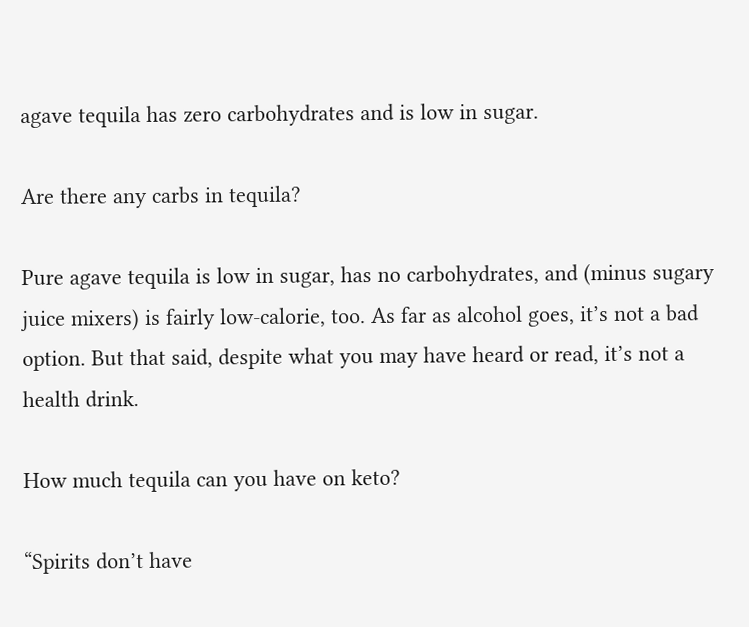agave tequila has zero carbohydrates and is low in sugar.

Are there any carbs in tequila?

Pure agave tequila is low in sugar, has no carbohydrates, and (minus sugary juice mixers) is fairly low-calorie, too. As far as alcohol goes, it’s not a bad option. But that said, despite what you may have heard or read, it’s not a health drink.

How much tequila can you have on keto?

“Spirits don’t have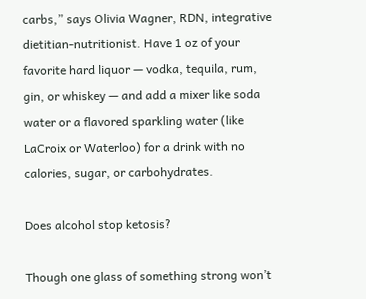carbs,” says Olivia Wagner, RDN, integrative dietitian-nutritionist. Have 1 oz of your favorite hard liquor — vodka, tequila, rum, gin, or whiskey — and add a mixer like soda water or a flavored sparkling water (like LaCroix or Waterloo) for a drink with no calories, sugar, or carbohydrates.

Does alcohol stop ketosis?

Though one glass of something strong won’t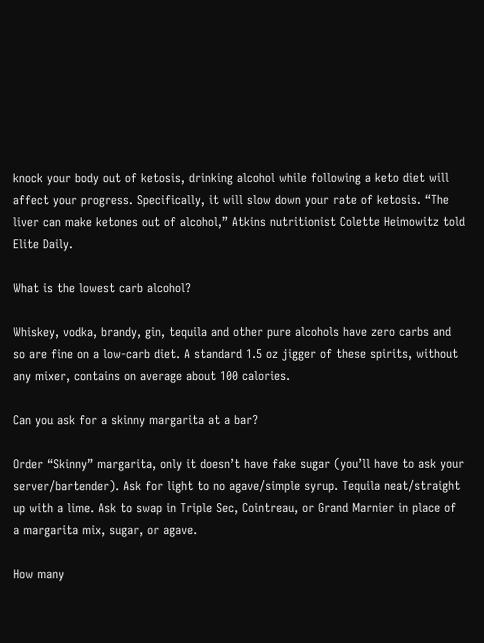knock your body out of ketosis, drinking alcohol while following a keto diet will affect your progress. Specifically, it will slow down your rate of ketosis. “The liver can make ketones out of alcohol,” Atkins nutritionist Colette Heimowitz told Elite Daily.

What is the lowest carb alcohol?

Whiskey, vodka, brandy, gin, tequila and other pure alcohols have zero carbs and so are fine on a low-carb diet. A standard 1.5 oz jigger of these spirits, without any mixer, contains on average about 100 calories.

Can you ask for a skinny margarita at a bar?

Order “Skinny” margarita, only it doesn’t have fake sugar (you’ll have to ask your server/bartender). Ask for light to no agave/simple syrup. Tequila neat/straight up with a lime. Ask to swap in Triple Sec, Cointreau, or Grand Marnier in place of a margarita mix, sugar, or agave.

How many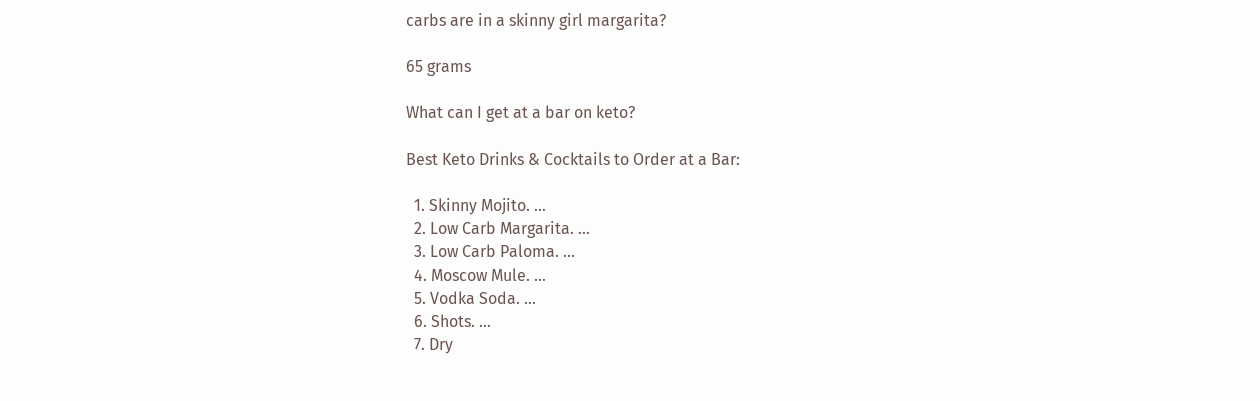carbs are in a skinny girl margarita?

65 grams

What can I get at a bar on keto?

Best Keto Drinks & Cocktails to Order at a Bar:

  1. Skinny Mojito. …
  2. Low Carb Margarita. …
  3. Low Carb Paloma. …
  4. Moscow Mule. …
  5. Vodka Soda. …
  6. Shots. …
  7. Dry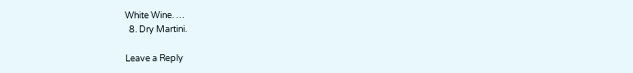White Wine. …
  8. Dry Martini.

Leave a Reply